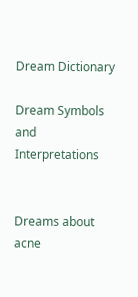Dream Dictionary

Dream Symbols and Interpretations


Dreams about acne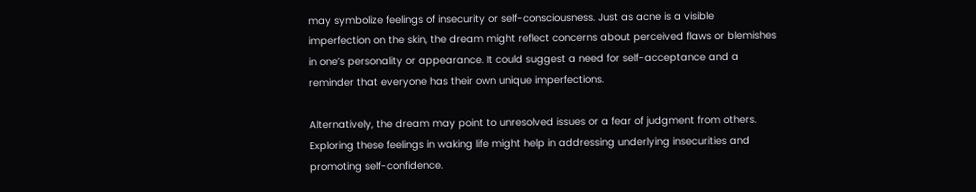may symbolize feelings of insecurity or self-consciousness. Just as acne is a visible imperfection on the skin, the dream might reflect concerns about perceived flaws or blemishes in one’s personality or appearance. It could suggest a need for self-acceptance and a reminder that everyone has their own unique imperfections.

Alternatively, the dream may point to unresolved issues or a fear of judgment from others. Exploring these feelings in waking life might help in addressing underlying insecurities and promoting self-confidence.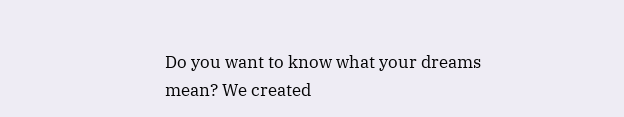Do you want to know what your dreams mean? We created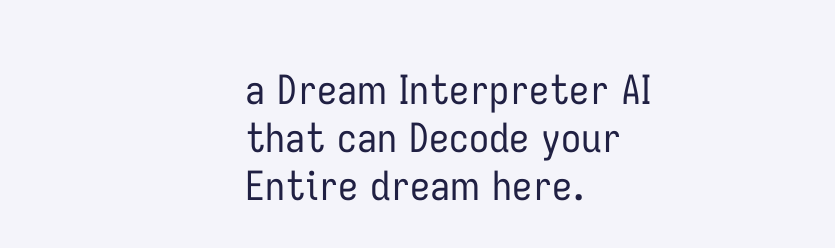a Dream Interpreter AI that can Decode your Entire dream here.